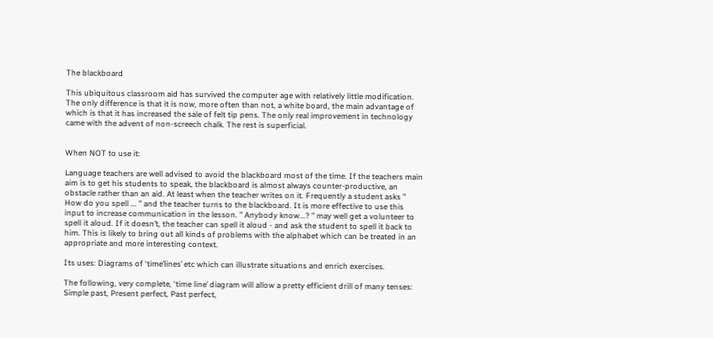The blackboard

This ubiquitous classroom aid has survived the computer age with relatively little modification. The only difference is that it is now, more often than not, a white board, the main advantage of which is that it has increased the sale of felt tip pens. The only real improvement in technology came with the advent of non-screech chalk. The rest is superficial.


When NOT to use it:

Language teachers are well advised to avoid the blackboard most of the time. If the teachers main aim is to get his students to speak, the blackboard is almost always counter-productive, an obstacle rather than an aid. At least when the teacher writes on it. Frequently a student asks " How do you spell ... " and the teacher turns to the blackboard. It is more effective to use this input to increase communication in the lesson. " Anybody know...? " may well get a volunteer to spell it aloud. If it doesn’t, the teacher can spell it aloud - and ask the student to spell it back to him. This is likely to bring out all kinds of problems with the alphabet which can be treated in an appropriate and more interesting context.

Its uses: Diagrams of ‘time’lines’ etc which can illustrate situations and enrich exercises.

The following, very complete, ‘time line’ diagram will allow a pretty efficient drill of many tenses: Simple past, Present perfect, Past perfect,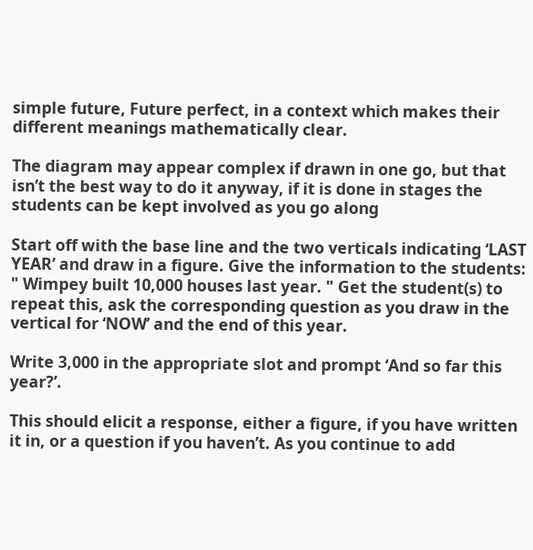simple future, Future perfect, in a context which makes their different meanings mathematically clear.

The diagram may appear complex if drawn in one go, but that isn’t the best way to do it anyway, if it is done in stages the students can be kept involved as you go along

Start off with the base line and the two verticals indicating ‘LAST YEAR’ and draw in a figure. Give the information to the students: " Wimpey built 10,000 houses last year. " Get the student(s) to repeat this, ask the corresponding question as you draw in the vertical for ‘NOW’ and the end of this year.

Write 3,000 in the appropriate slot and prompt ‘And so far this year?’.

This should elicit a response, either a figure, if you have written it in, or a question if you haven’t. As you continue to add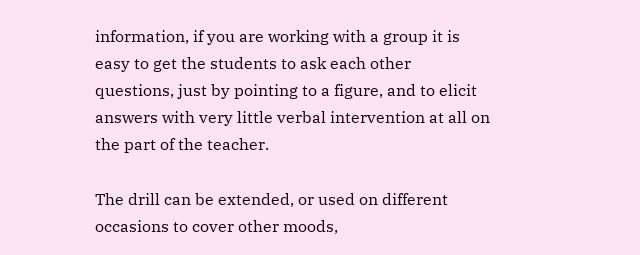information, if you are working with a group it is easy to get the students to ask each other questions, just by pointing to a figure, and to elicit answers with very little verbal intervention at all on the part of the teacher.

The drill can be extended, or used on different occasions to cover other moods,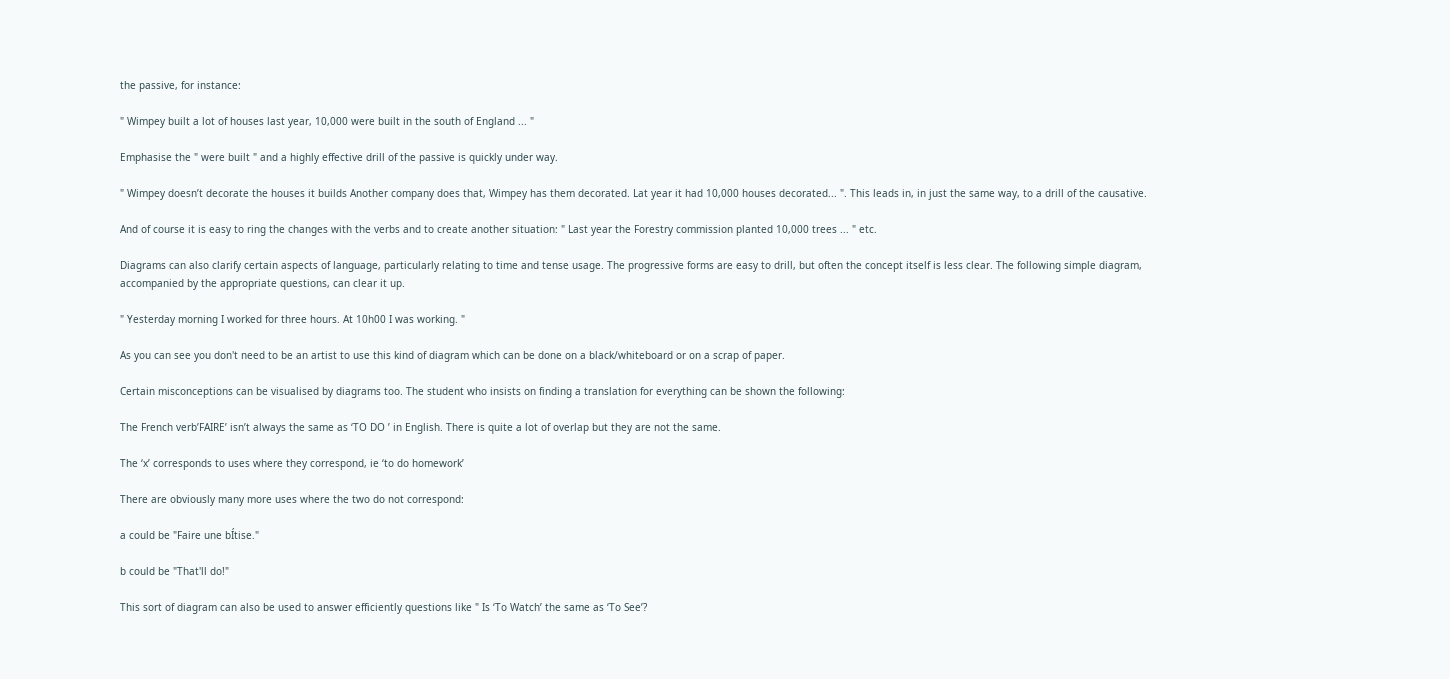the passive, for instance:

" Wimpey built a lot of houses last year, 10,000 were built in the south of England ... "

Emphasise the " were built " and a highly effective drill of the passive is quickly under way.

" Wimpey doesn’t decorate the houses it builds Another company does that, Wimpey has them decorated. Lat year it had 10,000 houses decorated... ". This leads in, in just the same way, to a drill of the causative.

And of course it is easy to ring the changes with the verbs and to create another situation: " Last year the Forestry commission planted 10,000 trees ... " etc.

Diagrams can also clarify certain aspects of language, particularly relating to time and tense usage. The progressive forms are easy to drill, but often the concept itself is less clear. The following simple diagram, accompanied by the appropriate questions, can clear it up.

" Yesterday morning I worked for three hours. At 10h00 I was working. "

As you can see you don't need to be an artist to use this kind of diagram which can be done on a black/whiteboard or on a scrap of paper.

Certain misconceptions can be visualised by diagrams too. The student who insists on finding a translation for everything can be shown the following:

The French verb’FAIRE’ isn’t always the same as ‘TO DO ’ in English. There is quite a lot of overlap but they are not the same.

The ‘x’ corresponds to uses where they correspond, ie ‘to do homework’

There are obviously many more uses where the two do not correspond:

a could be "Faire une bÍtise."

b could be "That'll do!"

This sort of diagram can also be used to answer efficiently questions like " Is ‘To Watch’ the same as ‘To See’?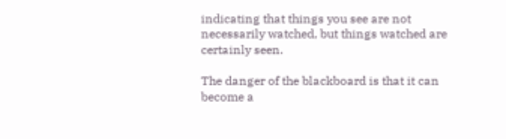indicating that things you see are not necessarily watched, but things watched are certainly seen.

The danger of the blackboard is that it can become a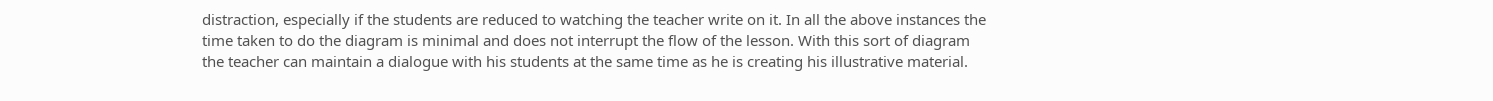distraction, especially if the students are reduced to watching the teacher write on it. In all the above instances the time taken to do the diagram is minimal and does not interrupt the flow of the lesson. With this sort of diagram the teacher can maintain a dialogue with his students at the same time as he is creating his illustrative material.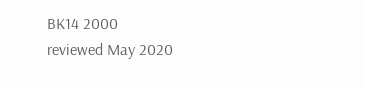BK14 2000
reviewed May 2020